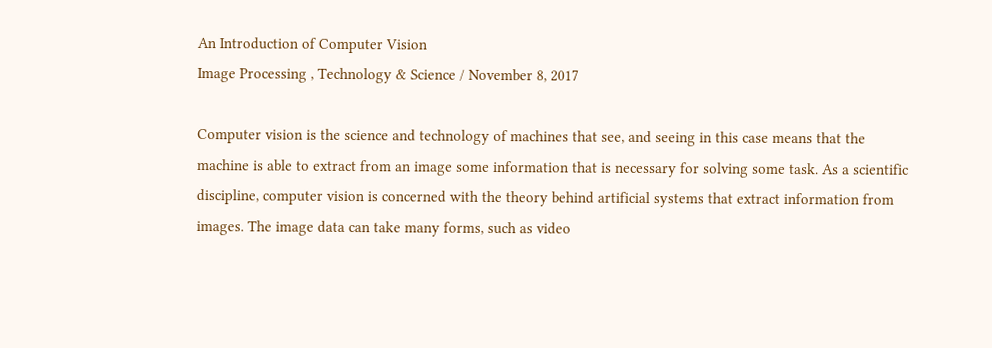An Introduction of Computer Vision
Image Processing , Technology & Science / November 8, 2017

Computer vision is the science and technology of machines that see, and seeing in this case means that the machine is able to extract from an image some information that is necessary for solving some task. As a scientific discipline, computer vision is concerned with the theory behind artificial systems that extract information from images. The image data can take many forms, such as video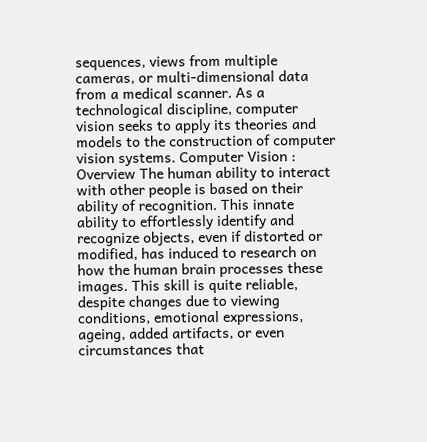sequences, views from multiple cameras, or multi-dimensional data from a medical scanner. As a technological discipline, computer vision seeks to apply its theories and models to the construction of computer vision systems. Computer Vision : Overview The human ability to interact with other people is based on their ability of recognition. This innate ability to effortlessly identify and recognize objects, even if distorted or modified, has induced to research on how the human brain processes these images. This skill is quite reliable, despite changes due to viewing conditions, emotional expressions, ageing, added artifacts, or even circumstances that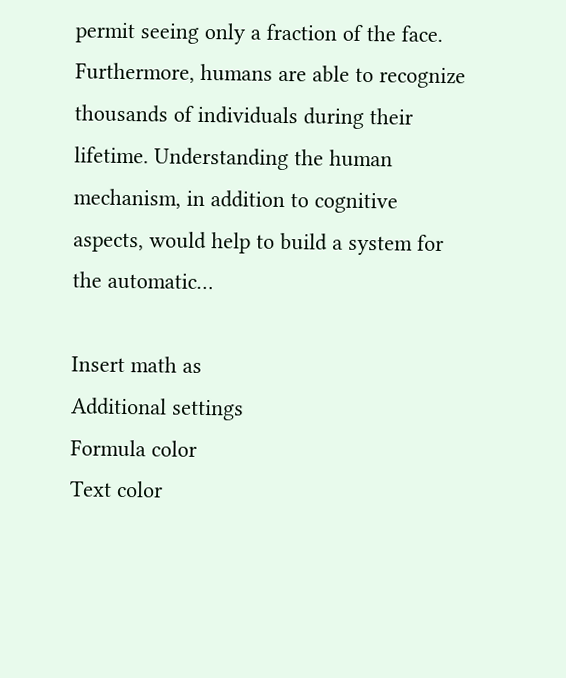permit seeing only a fraction of the face. Furthermore, humans are able to recognize thousands of individuals during their lifetime. Understanding the human mechanism, in addition to cognitive aspects, would help to build a system for the automatic…

Insert math as
Additional settings
Formula color
Text color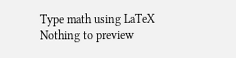Type math using LaTeX
Nothing to preview